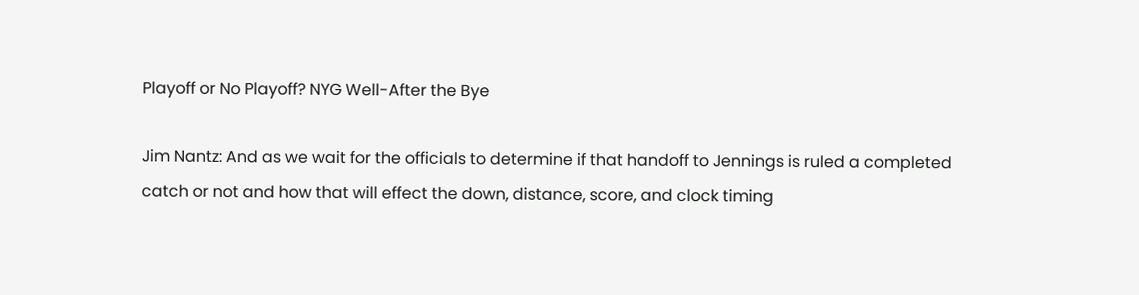Playoff or No Playoff? NYG Well-After the Bye

Jim Nantz: And as we wait for the officials to determine if that handoff to Jennings is ruled a completed catch or not and how that will effect the down, distance, score, and clock timing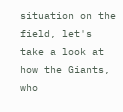situation on the field, let's take a look at how the Giants, who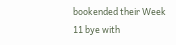bookended their Week 11 bye with